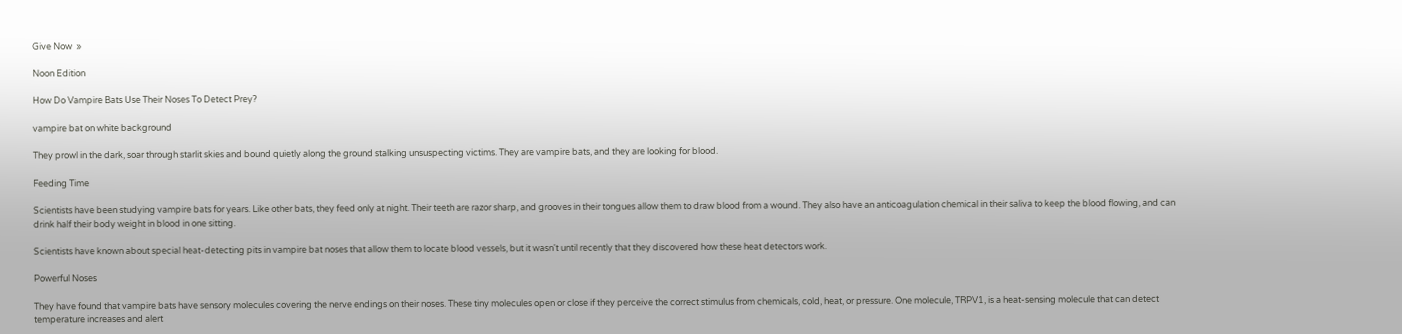Give Now  »

Noon Edition

How Do Vampire Bats Use Their Noses To Detect Prey?

vampire bat on white background

They prowl in the dark, soar through starlit skies and bound quietly along the ground stalking unsuspecting victims. They are vampire bats, and they are looking for blood.

Feeding Time

Scientists have been studying vampire bats for years. Like other bats, they feed only at night. Their teeth are razor sharp, and grooves in their tongues allow them to draw blood from a wound. They also have an anticoagulation chemical in their saliva to keep the blood flowing, and can drink half their body weight in blood in one sitting.

Scientists have known about special heat-detecting pits in vampire bat noses that allow them to locate blood vessels, but it wasn't until recently that they discovered how these heat detectors work.

Powerful Noses

They have found that vampire bats have sensory molecules covering the nerve endings on their noses. These tiny molecules open or close if they perceive the correct stimulus from chemicals, cold, heat, or pressure. One molecule, TRPV1, is a heat-sensing molecule that can detect temperature increases and alert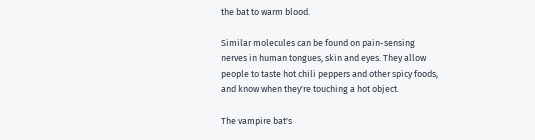the bat to warm blood.

Similar molecules can be found on pain-sensing nerves in human tongues, skin and eyes. They allow people to taste hot chili peppers and other spicy foods, and know when they're touching a hot object.

The vampire bat's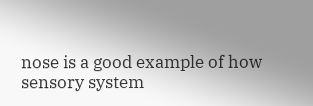nose is a good example of how sensory system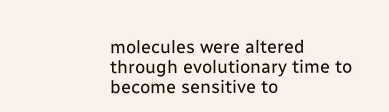molecules were altered through evolutionary time to become sensitive to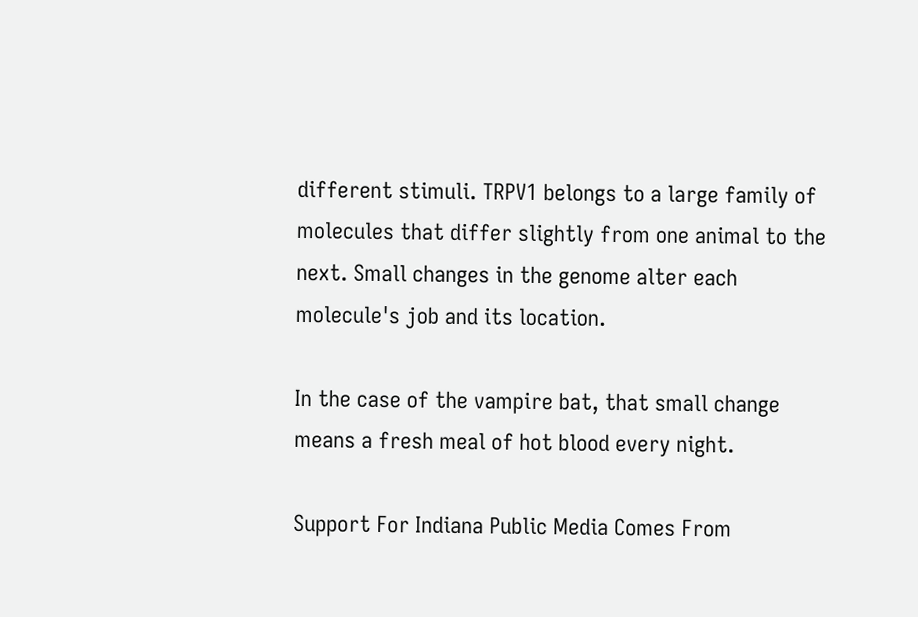different stimuli. TRPV1 belongs to a large family of molecules that differ slightly from one animal to the next. Small changes in the genome alter each molecule's job and its location.

In the case of the vampire bat, that small change means a fresh meal of hot blood every night.

Support For Indiana Public Media Comes From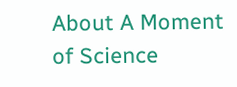About A Moment of Science